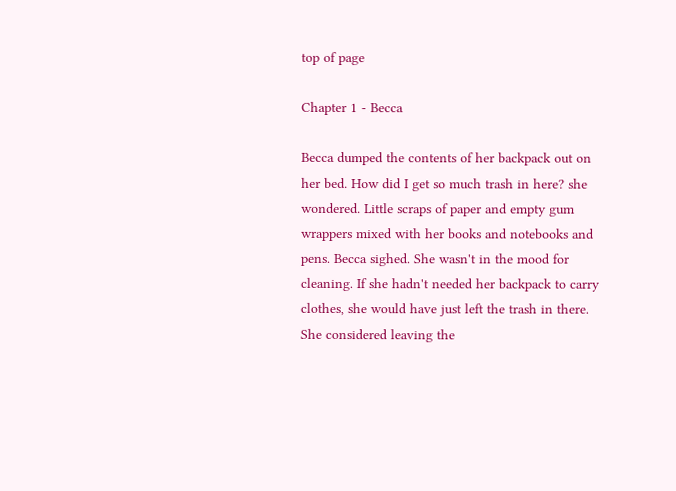top of page

Chapter 1 - Becca

Becca dumped the contents of her backpack out on her bed. How did I get so much trash in here? she wondered. Little scraps of paper and empty gum wrappers mixed with her books and notebooks and pens. Becca sighed. She wasn't in the mood for cleaning. If she hadn't needed her backpack to carry clothes, she would have just left the trash in there. She considered leaving the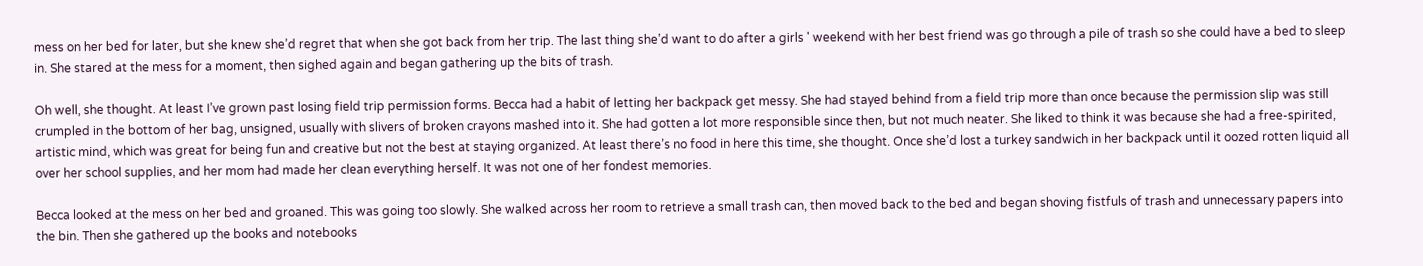mess on her bed for later, but she knew she’d regret that when she got back from her trip. The last thing she’d want to do after a girls ' weekend with her best friend was go through a pile of trash so she could have a bed to sleep in. She stared at the mess for a moment, then sighed again and began gathering up the bits of trash.

Oh well, she thought. At least I’ve grown past losing field trip permission forms. Becca had a habit of letting her backpack get messy. She had stayed behind from a field trip more than once because the permission slip was still crumpled in the bottom of her bag, unsigned, usually with slivers of broken crayons mashed into it. She had gotten a lot more responsible since then, but not much neater. She liked to think it was because she had a free-spirited, artistic mind, which was great for being fun and creative but not the best at staying organized. At least there’s no food in here this time, she thought. Once she’d lost a turkey sandwich in her backpack until it oozed rotten liquid all over her school supplies, and her mom had made her clean everything herself. It was not one of her fondest memories.

Becca looked at the mess on her bed and groaned. This was going too slowly. She walked across her room to retrieve a small trash can, then moved back to the bed and began shoving fistfuls of trash and unnecessary papers into the bin. Then she gathered up the books and notebooks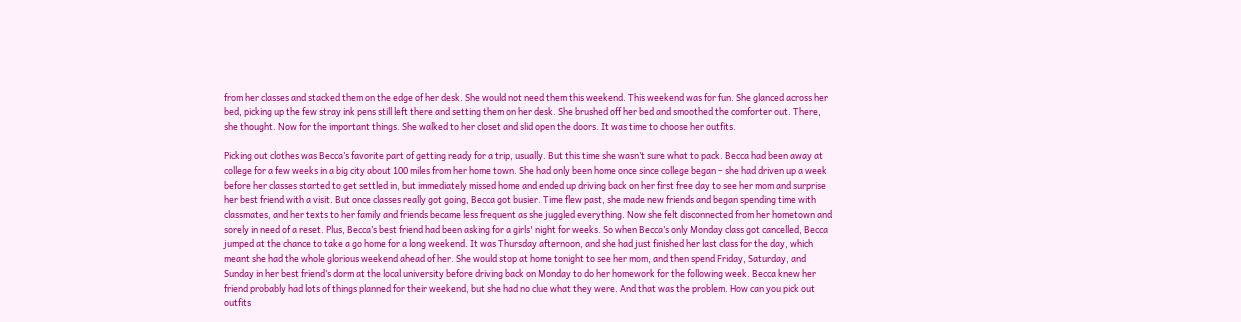from her classes and stacked them on the edge of her desk. She would not need them this weekend. This weekend was for fun. She glanced across her bed, picking up the few stray ink pens still left there and setting them on her desk. She brushed off her bed and smoothed the comforter out. There, she thought. Now for the important things. She walked to her closet and slid open the doors. It was time to choose her outfits.

Picking out clothes was Becca’s favorite part of getting ready for a trip, usually. But this time she wasn’t sure what to pack. Becca had been away at college for a few weeks in a big city about 100 miles from her home town. She had only been home once since college began – she had driven up a week before her classes started to get settled in, but immediately missed home and ended up driving back on her first free day to see her mom and surprise her best friend with a visit. But once classes really got going, Becca got busier. Time flew past, she made new friends and began spending time with classmates, and her texts to her family and friends became less frequent as she juggled everything. Now she felt disconnected from her hometown and sorely in need of a reset. Plus, Becca’s best friend had been asking for a girls' night for weeks. So when Becca’s only Monday class got cancelled, Becca jumped at the chance to take a go home for a long weekend. It was Thursday afternoon, and she had just finished her last class for the day, which meant she had the whole glorious weekend ahead of her. She would stop at home tonight to see her mom, and then spend Friday, Saturday, and Sunday in her best friend’s dorm at the local university before driving back on Monday to do her homework for the following week. Becca knew her friend probably had lots of things planned for their weekend, but she had no clue what they were. And that was the problem. How can you pick out outfits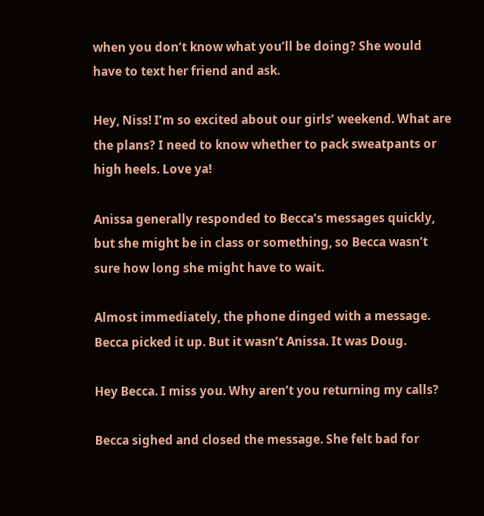when you don’t know what you’ll be doing? She would have to text her friend and ask.

Hey, Niss! I’m so excited about our girls’ weekend. What are the plans? I need to know whether to pack sweatpants or high heels. Love ya!

Anissa generally responded to Becca’s messages quickly, but she might be in class or something, so Becca wasn’t sure how long she might have to wait.

Almost immediately, the phone dinged with a message. Becca picked it up. But it wasn’t Anissa. It was Doug.

Hey Becca. I miss you. Why aren’t you returning my calls?

Becca sighed and closed the message. She felt bad for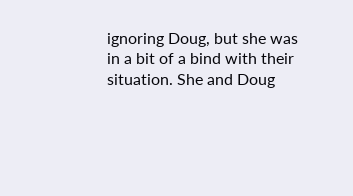ignoring Doug, but she was in a bit of a bind with their situation. She and Doug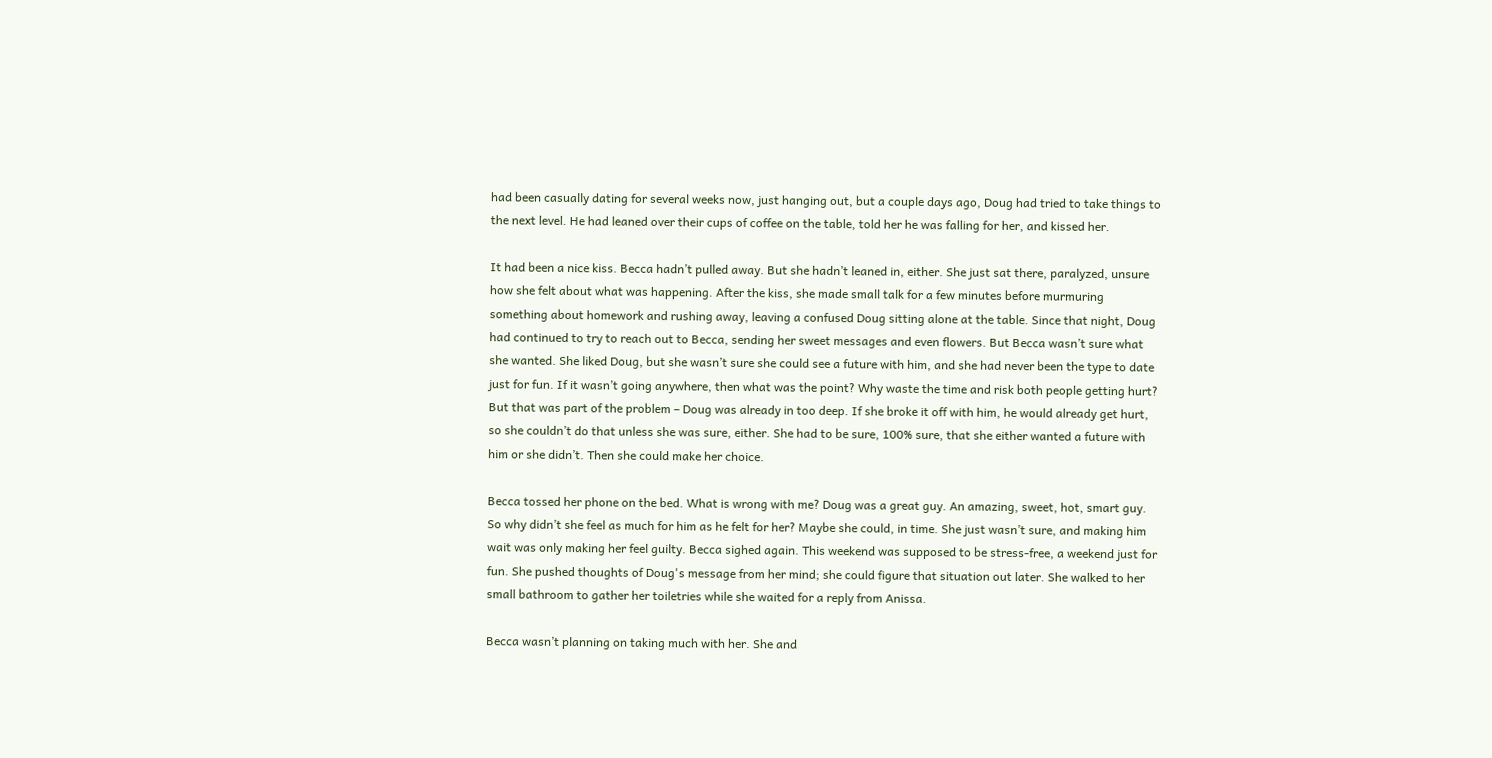had been casually dating for several weeks now, just hanging out, but a couple days ago, Doug had tried to take things to the next level. He had leaned over their cups of coffee on the table, told her he was falling for her, and kissed her.

It had been a nice kiss. Becca hadn’t pulled away. But she hadn’t leaned in, either. She just sat there, paralyzed, unsure how she felt about what was happening. After the kiss, she made small talk for a few minutes before murmuring something about homework and rushing away, leaving a confused Doug sitting alone at the table. Since that night, Doug had continued to try to reach out to Becca, sending her sweet messages and even flowers. But Becca wasn’t sure what she wanted. She liked Doug, but she wasn’t sure she could see a future with him, and she had never been the type to date just for fun. If it wasn’t going anywhere, then what was the point? Why waste the time and risk both people getting hurt? But that was part of the problem – Doug was already in too deep. If she broke it off with him, he would already get hurt, so she couldn’t do that unless she was sure, either. She had to be sure, 100% sure, that she either wanted a future with him or she didn’t. Then she could make her choice.

Becca tossed her phone on the bed. What is wrong with me? Doug was a great guy. An amazing, sweet, hot, smart guy. So why didn’t she feel as much for him as he felt for her? Maybe she could, in time. She just wasn’t sure, and making him wait was only making her feel guilty. Becca sighed again. This weekend was supposed to be stress-free, a weekend just for fun. She pushed thoughts of Doug's message from her mind; she could figure that situation out later. She walked to her small bathroom to gather her toiletries while she waited for a reply from Anissa.

Becca wasn’t planning on taking much with her. She and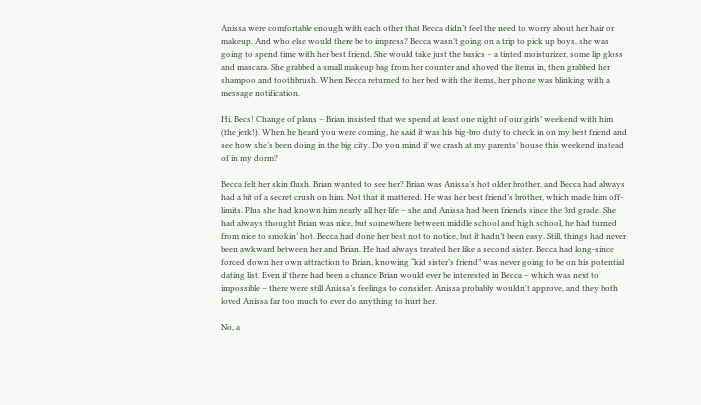Anissa were comfortable enough with each other that Becca didn’t feel the need to worry about her hair or makeup. And who else would there be to impress? Becca wasn’t going on a trip to pick up boys, she was going to spend time with her best friend. She would take just the basics – a tinted moisturizer, some lip gloss and mascara. She grabbed a small makeup bag from her counter and shoved the items in, then grabbed her shampoo and toothbrush. When Becca returned to her bed with the items, her phone was blinking with a message notification.

Hi, Becs! Change of plans – Brian insisted that we spend at least one night of our girls’ weekend with him (the jerk!). When he heard you were coming, he said it was his big-bro duty to check in on my best friend and see how she’s been doing in the big city. Do you mind if we crash at my parents’ house this weekend instead of in my dorm?

Becca felt her skin flush. Brian wanted to see her? Brian was Anissa’s hot older brother, and Becca had always had a bit of a secret crush on him. Not that it mattered. He was her best friend’s brother, which made him off-limits. Plus she had known him nearly all her life – she and Anissa had been friends since the 3rd grade. She had always thought Brian was nice, but somewhere between middle school and high school, he had turned from nice to smokin’ hot. Becca had done her best not to notice, but it hadn’t been easy. Still, things had never been awkward between her and Brian. He had always treated her like a second sister. Becca had long-since forced down her own attraction to Brian, knowing “kid sister’s friend” was never going to be on his potential dating list. Even if there had been a chance Brian would ever be interested in Becca – which was next to impossible – there were still Anissa’s feelings to consider. Anissa probably wouldn't approve, and they both loved Anissa far too much to ever do anything to hurt her.

No, a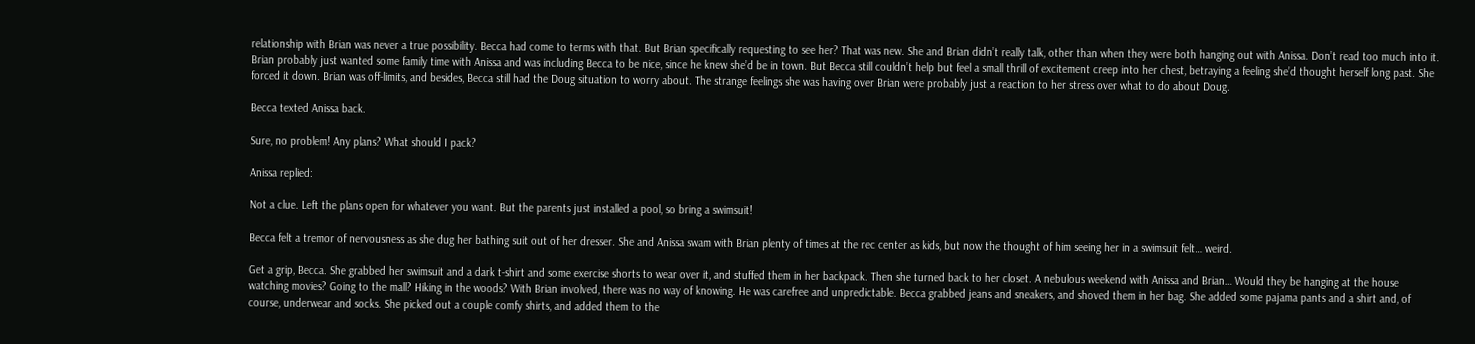relationship with Brian was never a true possibility. Becca had come to terms with that. But Brian specifically requesting to see her? That was new. She and Brian didn’t really talk, other than when they were both hanging out with Anissa. Don’t read too much into it. Brian probably just wanted some family time with Anissa and was including Becca to be nice, since he knew she’d be in town. But Becca still couldn’t help but feel a small thrill of excitement creep into her chest, betraying a feeling she’d thought herself long past. She forced it down. Brian was off-limits, and besides, Becca still had the Doug situation to worry about. The strange feelings she was having over Brian were probably just a reaction to her stress over what to do about Doug.

Becca texted Anissa back.

Sure, no problem! Any plans? What should I pack?

Anissa replied:

Not a clue. Left the plans open for whatever you want. But the parents just installed a pool, so bring a swimsuit!

Becca felt a tremor of nervousness as she dug her bathing suit out of her dresser. She and Anissa swam with Brian plenty of times at the rec center as kids, but now the thought of him seeing her in a swimsuit felt… weird.

Get a grip, Becca. She grabbed her swimsuit and a dark t-shirt and some exercise shorts to wear over it, and stuffed them in her backpack. Then she turned back to her closet. A nebulous weekend with Anissa and Brian… Would they be hanging at the house watching movies? Going to the mall? Hiking in the woods? With Brian involved, there was no way of knowing. He was carefree and unpredictable. Becca grabbed jeans and sneakers, and shoved them in her bag. She added some pajama pants and a shirt and, of course, underwear and socks. She picked out a couple comfy shirts, and added them to the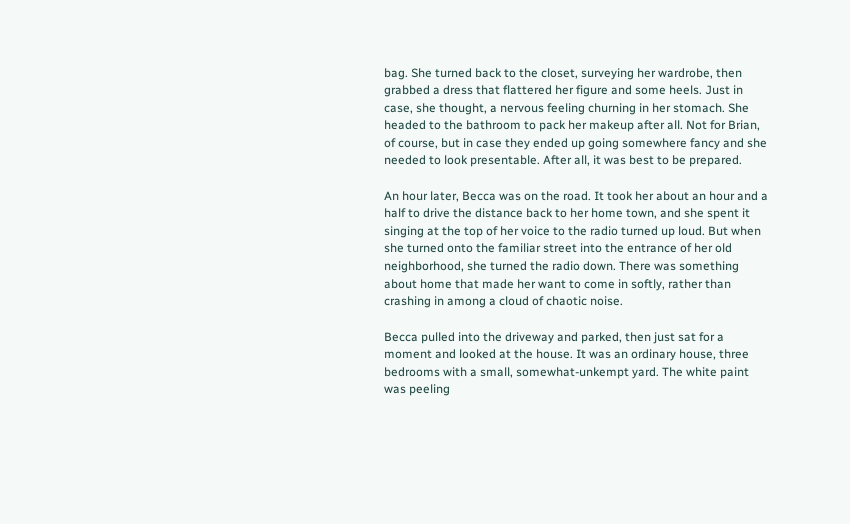bag. She turned back to the closet, surveying her wardrobe, then grabbed a dress that flattered her figure and some heels. Just in case, she thought, a nervous feeling churning in her stomach. She headed to the bathroom to pack her makeup after all. Not for Brian, of course, but in case they ended up going somewhere fancy and she needed to look presentable. After all, it was best to be prepared.

An hour later, Becca was on the road. It took her about an hour and a half to drive the distance back to her home town, and she spent it singing at the top of her voice to the radio turned up loud. But when she turned onto the familiar street into the entrance of her old neighborhood, she turned the radio down. There was something about home that made her want to come in softly, rather than crashing in among a cloud of chaotic noise.

Becca pulled into the driveway and parked, then just sat for a moment and looked at the house. It was an ordinary house, three bedrooms with a small, somewhat-unkempt yard. The white paint was peeling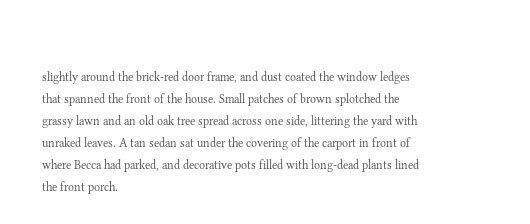slightly around the brick-red door frame, and dust coated the window ledges that spanned the front of the house. Small patches of brown splotched the grassy lawn and an old oak tree spread across one side, littering the yard with unraked leaves. A tan sedan sat under the covering of the carport in front of where Becca had parked, and decorative pots filled with long-dead plants lined the front porch.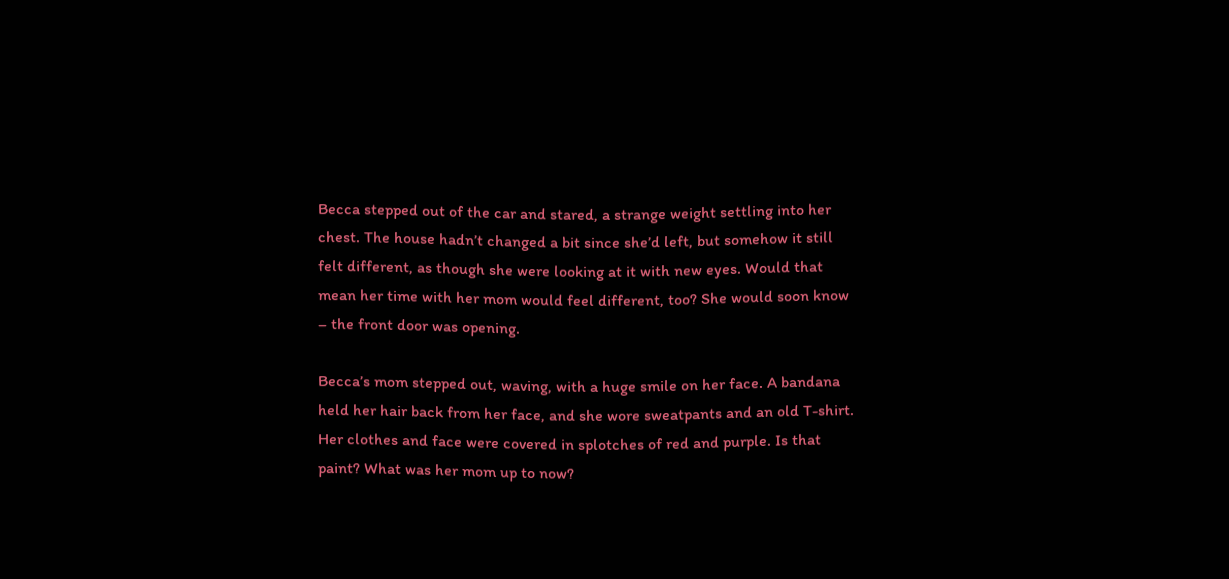Becca stepped out of the car and stared, a strange weight settling into her chest. The house hadn’t changed a bit since she’d left, but somehow it still felt different, as though she were looking at it with new eyes. Would that mean her time with her mom would feel different, too? She would soon know – the front door was opening.

Becca’s mom stepped out, waving, with a huge smile on her face. A bandana held her hair back from her face, and she wore sweatpants and an old T-shirt. Her clothes and face were covered in splotches of red and purple. Is that paint? What was her mom up to now?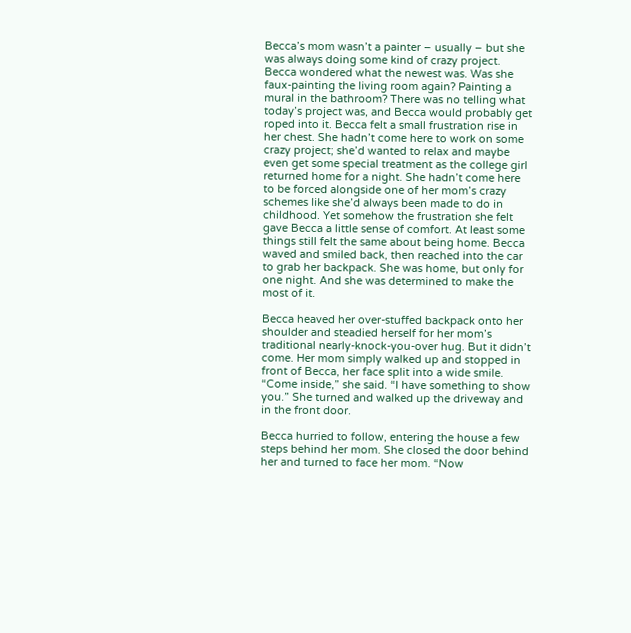Becca’s mom wasn’t a painter – usually – but she was always doing some kind of crazy project. Becca wondered what the newest was. Was she faux-painting the living room again? Painting a mural in the bathroom? There was no telling what today’s project was, and Becca would probably get roped into it. Becca felt a small frustration rise in her chest. She hadn’t come here to work on some crazy project; she’d wanted to relax and maybe even get some special treatment as the college girl returned home for a night. She hadn’t come here to be forced alongside one of her mom’s crazy schemes like she’d always been made to do in childhood. Yet somehow the frustration she felt gave Becca a little sense of comfort. At least some things still felt the same about being home. Becca waved and smiled back, then reached into the car to grab her backpack. She was home, but only for one night. And she was determined to make the most of it.

Becca heaved her over-stuffed backpack onto her shoulder and steadied herself for her mom’s traditional nearly-knock-you-over hug. But it didn’t come. Her mom simply walked up and stopped in front of Becca, her face split into a wide smile. “Come inside,” she said. “I have something to show you.” She turned and walked up the driveway and in the front door.

Becca hurried to follow, entering the house a few steps behind her mom. She closed the door behind her and turned to face her mom. “Now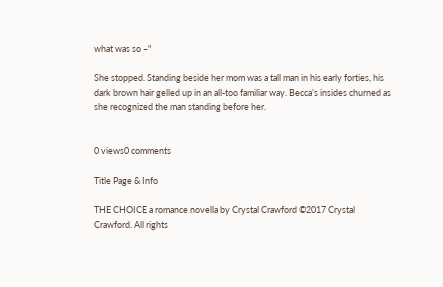what was so –"

She stopped. Standing beside her mom was a tall man in his early forties, his dark brown hair gelled up in an all-too familiar way. Becca’s insides churned as she recognized the man standing before her.


0 views0 comments

Title Page & Info

THE CHOICE a romance novella by Crystal Crawford ©2017 Crystal Crawford. All rights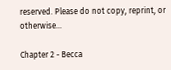reserved. Please do not copy, reprint, or otherwise...

Chapter 2 - Becca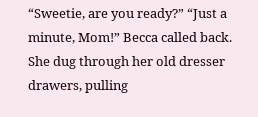“Sweetie, are you ready?” “Just a minute, Mom!” Becca called back. She dug through her old dresser drawers, pulling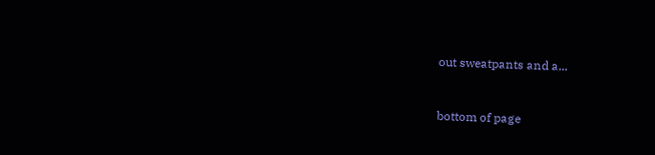out sweatpants and a...


bottom of page